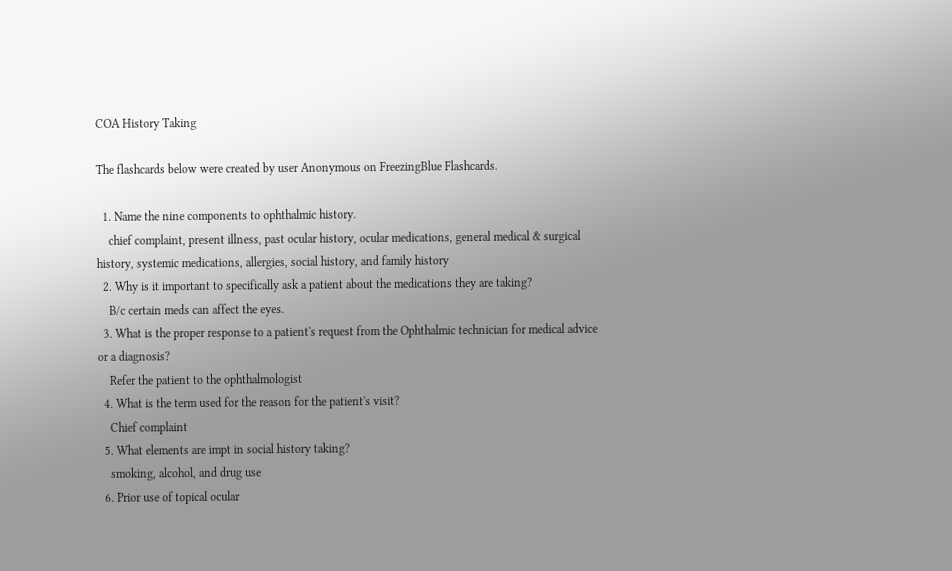COA History Taking

The flashcards below were created by user Anonymous on FreezingBlue Flashcards.

  1. Name the nine components to ophthalmic history.
    chief complaint, present illness, past ocular history, ocular medications, general medical & surgical history, systemic medications, allergies, social history, and family history
  2. Why is it important to specifically ask a patient about the medications they are taking?
    B/c certain meds can affect the eyes.
  3. What is the proper response to a patient's request from the Ophthalmic technician for medical advice or a diagnosis?
    Refer the patient to the ophthalmologist
  4. What is the term used for the reason for the patient's visit?
    Chief complaint
  5. What elements are impt in social history taking?
    smoking, alcohol, and drug use
  6. Prior use of topical ocular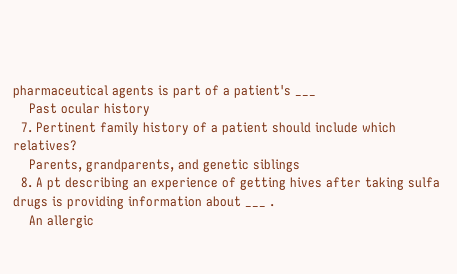pharmaceutical agents is part of a patient's ___
    Past ocular history
  7. Pertinent family history of a patient should include which relatives?
    Parents, grandparents, and genetic siblings
  8. A pt describing an experience of getting hives after taking sulfa drugs is providing information about ___ .
    An allergic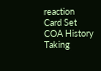reaction
Card Set
COA History Taking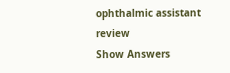ophthalmic assistant review
Show Answers